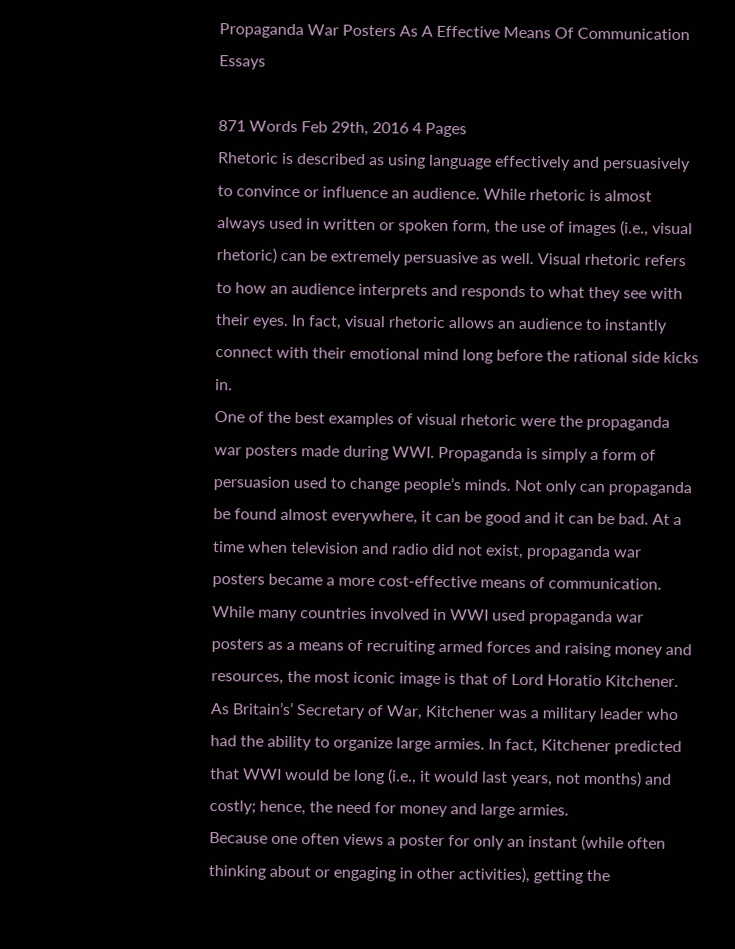Propaganda War Posters As A Effective Means Of Communication Essays

871 Words Feb 29th, 2016 4 Pages
Rhetoric is described as using language effectively and persuasively to convince or influence an audience. While rhetoric is almost always used in written or spoken form, the use of images (i.e., visual rhetoric) can be extremely persuasive as well. Visual rhetoric refers to how an audience interprets and responds to what they see with their eyes. In fact, visual rhetoric allows an audience to instantly connect with their emotional mind long before the rational side kicks in.
One of the best examples of visual rhetoric were the propaganda war posters made during WWI. Propaganda is simply a form of persuasion used to change people’s minds. Not only can propaganda be found almost everywhere, it can be good and it can be bad. At a time when television and radio did not exist, propaganda war posters became a more cost-effective means of communication. While many countries involved in WWI used propaganda war posters as a means of recruiting armed forces and raising money and resources, the most iconic image is that of Lord Horatio Kitchener. As Britain’s’ Secretary of War, Kitchener was a military leader who had the ability to organize large armies. In fact, Kitchener predicted that WWI would be long (i.e., it would last years, not months) and costly; hence, the need for money and large armies.
Because one often views a poster for only an instant (while often thinking about or engaging in other activities), getting the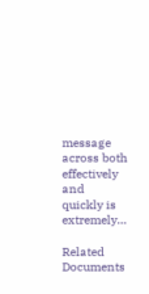message across both effectively and quickly is extremely…

Related Documents